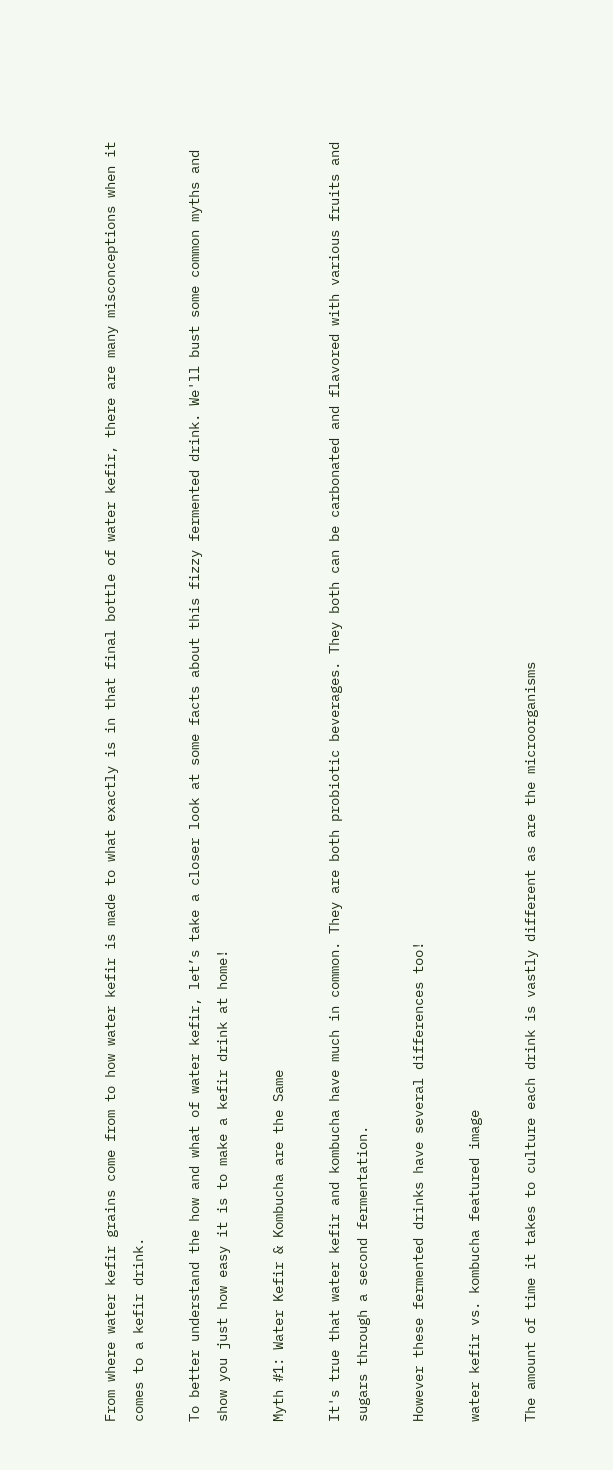From where water kefir grains come from to how water kefir is made to what exactly is in that final bottle of water kefir, there are many misconceptions when it comes to a kefir drink.

To better understand the how and what of water kefir, let’s take a closer look at some facts about this fizzy fermented drink. We'll bust some common myths and show you just how easy it is to make a kefir drink at home!

Myth #1: Water Kefir & Kombucha are the Same

It's true that water kefir and kombucha have much in common. They are both probiotic beverages. They both can be carbonated and flavored with various fruits and sugars through a second fermentation.

However these fermented drinks have several differences too!

water kefir vs. kombucha featured image

The amount of time it takes to culture each drink is vastly different as are the microorganisms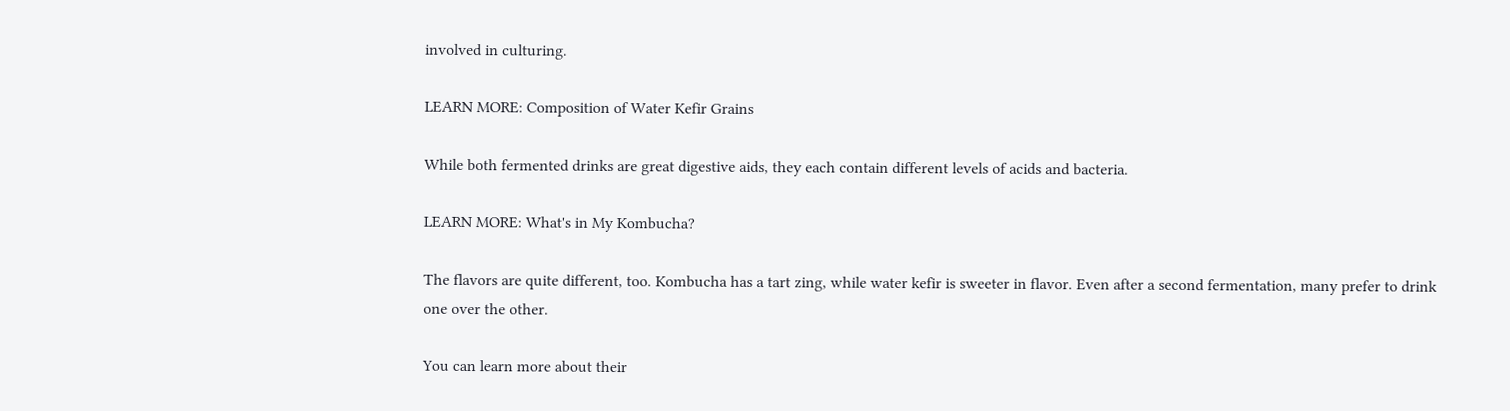involved in culturing.

LEARN MORE: Composition of Water Kefir Grains

While both fermented drinks are great digestive aids, they each contain different levels of acids and bacteria.

LEARN MORE: What's in My Kombucha?

The flavors are quite different, too. Kombucha has a tart zing, while water kefir is sweeter in flavor. Even after a second fermentation, many prefer to drink one over the other.

You can learn more about their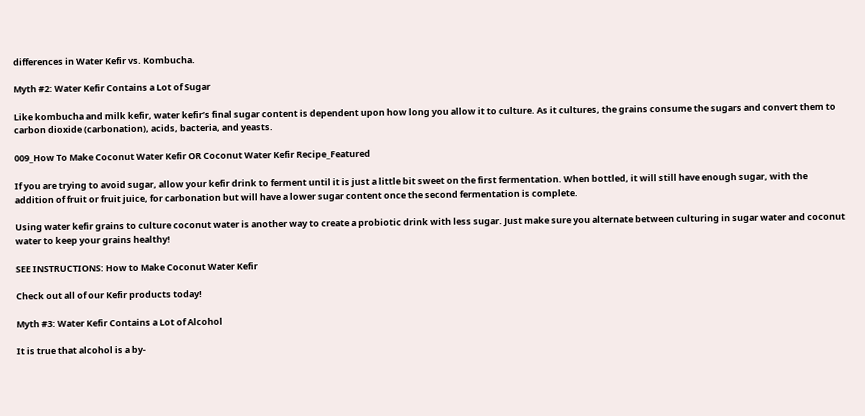differences in Water Kefir vs. Kombucha.

Myth #2: Water Kefir Contains a Lot of Sugar

Like kombucha and milk kefir, water kefir’s final sugar content is dependent upon how long you allow it to culture. As it cultures, the grains consume the sugars and convert them to carbon dioxide (carbonation), acids, bacteria, and yeasts.

009_How To Make Coconut Water Kefir OR Coconut Water Kefir Recipe_Featured

If you are trying to avoid sugar, allow your kefir drink to ferment until it is just a little bit sweet on the first fermentation. When bottled, it will still have enough sugar, with the addition of fruit or fruit juice, for carbonation but will have a lower sugar content once the second fermentation is complete.

Using water kefir grains to culture coconut water is another way to create a probiotic drink with less sugar. Just make sure you alternate between culturing in sugar water and coconut water to keep your grains healthy!

SEE INSTRUCTIONS: How to Make Coconut Water Kefir

Check out all of our Kefir products today!

Myth #3: Water Kefir Contains a Lot of Alcohol

It is true that alcohol is a by-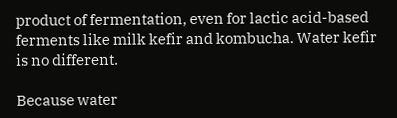product of fermentation, even for lactic acid-based ferments like milk kefir and kombucha. Water kefir is no different.

Because water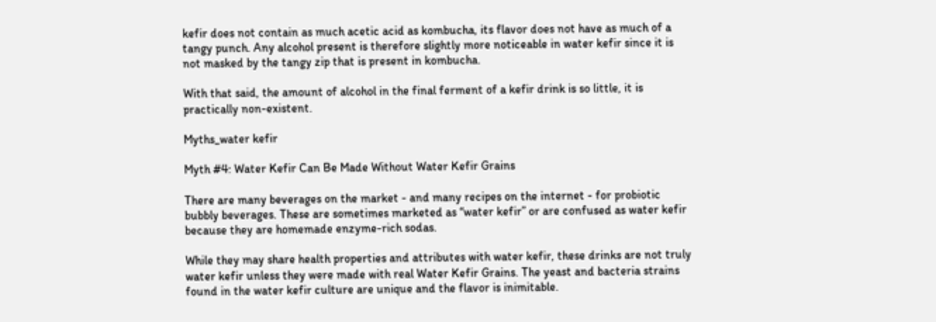kefir does not contain as much acetic acid as kombucha, its flavor does not have as much of a tangy punch. Any alcohol present is therefore slightly more noticeable in water kefir since it is not masked by the tangy zip that is present in kombucha.

With that said, the amount of alcohol in the final ferment of a kefir drink is so little, it is practically non-existent.

Myths_water kefir

Myth #4: Water Kefir Can Be Made Without Water Kefir Grains

There are many beverages on the market - and many recipes on the internet - for probiotic bubbly beverages. These are sometimes marketed as “water kefir” or are confused as water kefir because they are homemade enzyme-rich sodas.

While they may share health properties and attributes with water kefir, these drinks are not truly water kefir unless they were made with real Water Kefir Grains. The yeast and bacteria strains found in the water kefir culture are unique and the flavor is inimitable.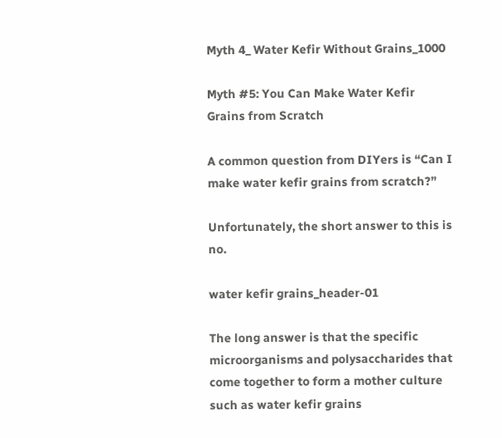Myth 4_ Water Kefir Without Grains_1000

Myth #5: You Can Make Water Kefir Grains from Scratch

A common question from DIYers is “Can I make water kefir grains from scratch?”

Unfortunately, the short answer to this is no.

water kefir grains_header-01

The long answer is that the specific microorganisms and polysaccharides that come together to form a mother culture such as water kefir grains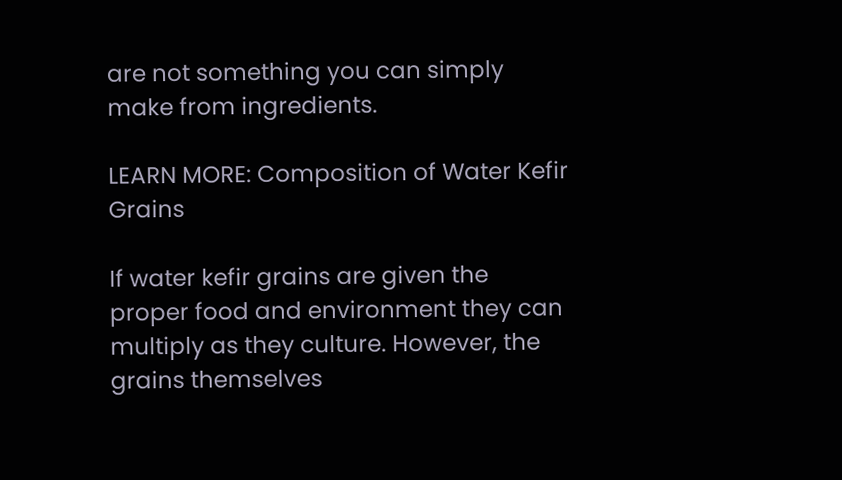are not something you can simply make from ingredients.

LEARN MORE: Composition of Water Kefir Grains

If water kefir grains are given the proper food and environment they can multiply as they culture. However, the grains themselves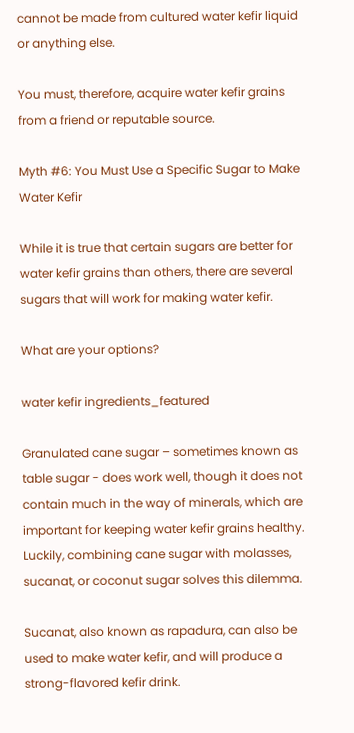cannot be made from cultured water kefir liquid or anything else.

You must, therefore, acquire water kefir grains from a friend or reputable source.

Myth #6: You Must Use a Specific Sugar to Make Water Kefir

While it is true that certain sugars are better for water kefir grains than others, there are several sugars that will work for making water kefir.

What are your options?

water kefir ingredients_featured

Granulated cane sugar – sometimes known as table sugar - does work well, though it does not contain much in the way of minerals, which are important for keeping water kefir grains healthy. Luckily, combining cane sugar with molasses, sucanat, or coconut sugar solves this dilemma.

Sucanat, also known as rapadura, can also be used to make water kefir, and will produce a strong-flavored kefir drink.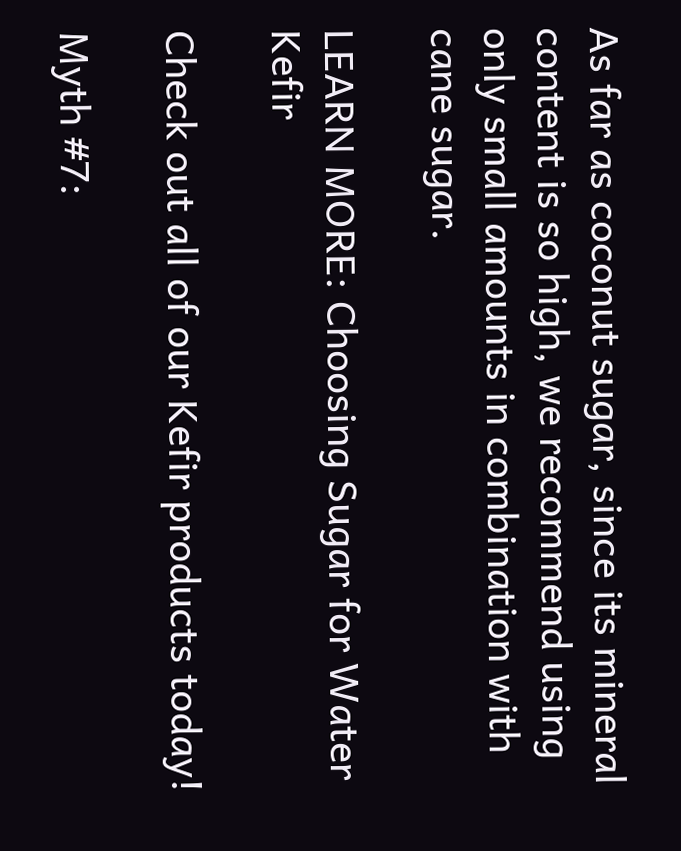As far as coconut sugar, since its mineral content is so high, we recommend using only small amounts in combination with cane sugar.

LEARN MORE: Choosing Sugar for Water Kefir

Check out all of our Kefir products today!

Myth #7: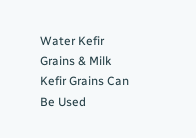Water Kefir Grains & Milk Kefir Grains Can Be Used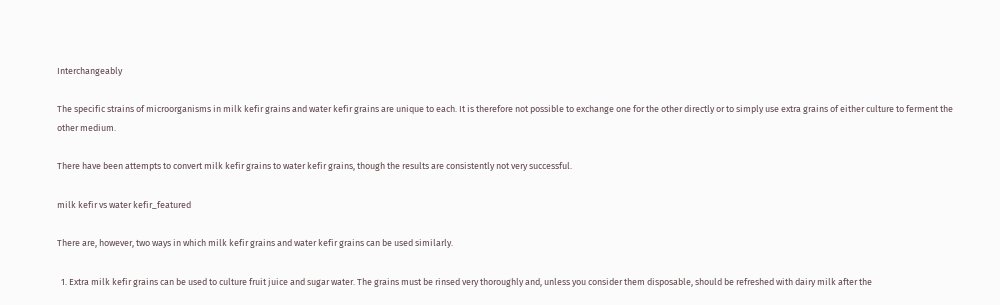Interchangeably

The specific strains of microorganisms in milk kefir grains and water kefir grains are unique to each. It is therefore not possible to exchange one for the other directly or to simply use extra grains of either culture to ferment the other medium.

There have been attempts to convert milk kefir grains to water kefir grains, though the results are consistently not very successful.

milk kefir vs water kefir_featured

There are, however, two ways in which milk kefir grains and water kefir grains can be used similarly.

  1. Extra milk kefir grains can be used to culture fruit juice and sugar water. The grains must be rinsed very thoroughly and, unless you consider them disposable, should be refreshed with dairy milk after the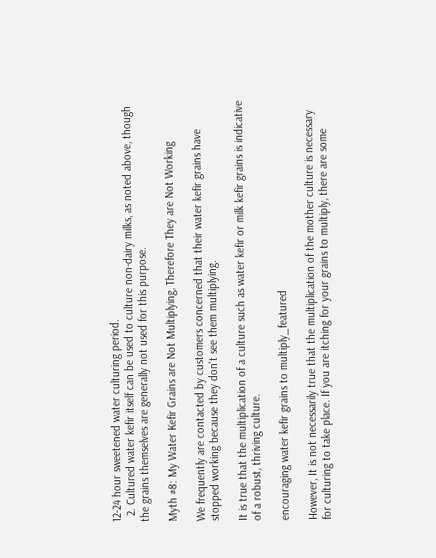12-24 hour sweetened water culturing period.
  2. Cultured water kefir itself can be used to culture non-dairy milks, as noted above, though the grains themselves are generally not used for this purpose.

Myth #8: My Water Kefir Grains are Not Multiplying, Therefore They are Not Working

We frequently are contacted by customers concerned that their water kefir grains have stopped working because they don't see them multiplying.

It is true that the multiplication of a culture such as water kefir or milk kefir grains is indicative of a robust, thriving culture.

encouraging water kefir grains to multiply_featured

However, It is not necessarily true that the multiplication of the mother culture is necessary for culturing to take place. If you are itching for your grains to multiply, there are some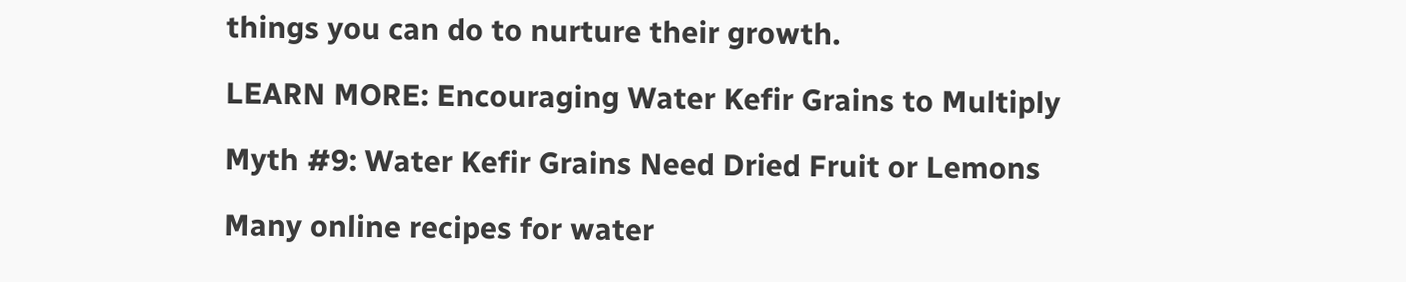things you can do to nurture their growth.

LEARN MORE: Encouraging Water Kefir Grains to Multiply

Myth #9: Water Kefir Grains Need Dried Fruit or Lemons

Many online recipes for water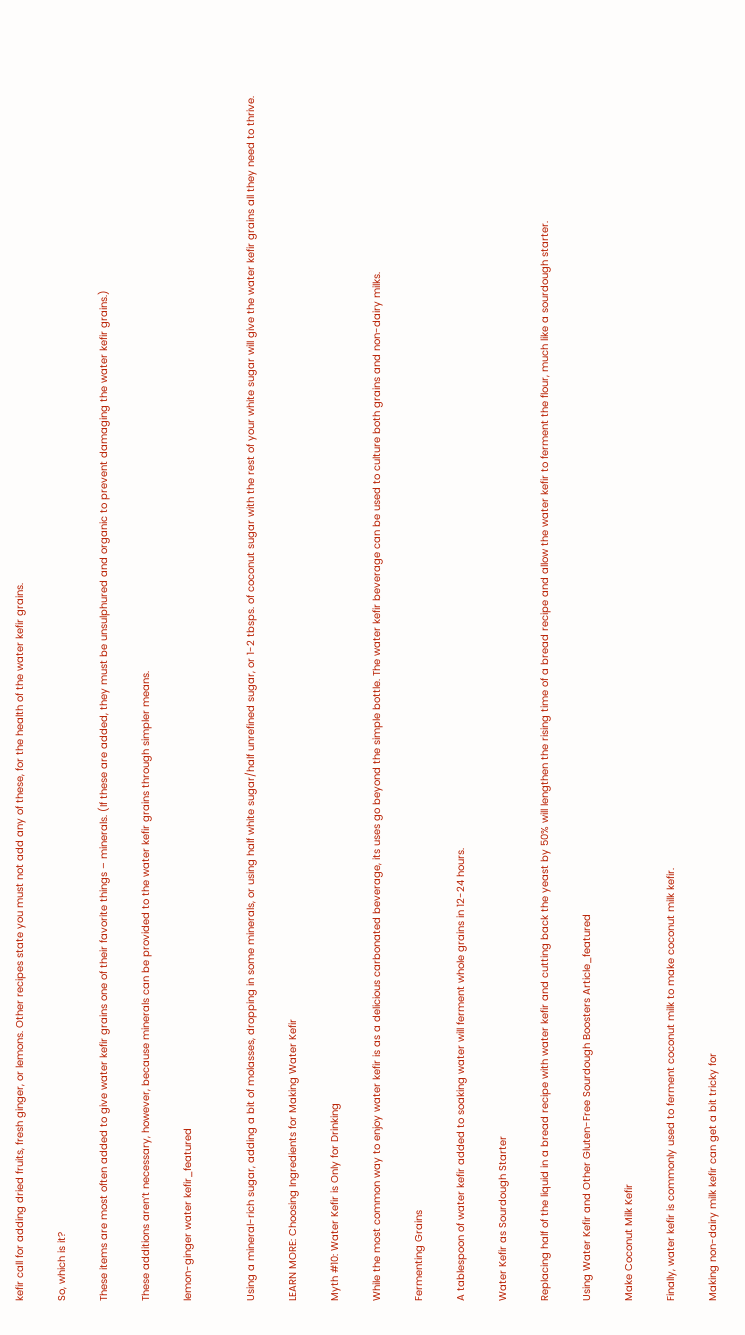kefir call for adding dried fruits, fresh ginger, or lemons. Other recipes state you must not add any of these, for the health of the water kefir grains.

So, which is it?

These items are most often added to give water kefir grains one of their favorite things – minerals. (If these are added, they must be unsulphured and organic to prevent damaging the water kefir grains.)

These additions aren’t necessary, however, because minerals can be provided to the water kefir grains through simpler means.

lemon-ginger water kefir_featured


Using a mineral-rich sugar, adding a bit of molasses, dropping in some minerals, or using half white sugar/half unrefined sugar, or 1-2 tbsps. of coconut sugar with the rest of your white sugar will give the water kefir grains all they need to thrive.

LEARN MORE: Choosing Ingredients for Making Water Kefir

Myth #10: Water Kefir is Only for Drinking

While the most common way to enjoy water kefir is as a delicious carbonated beverage, its uses go beyond the simple bottle. The water kefir beverage can be used to culture both grains and non-dairy milks.

Fermenting Grains

A tablespoon of water kefir added to soaking water will ferment whole grains in 12-24 hours.

Water Kefir as Sourdough Starter

Replacing half of the liquid in a bread recipe with water kefir and cutting back the yeast by 50% will lengthen the rising time of a bread recipe and allow the water kefir to ferment the flour, much like a sourdough starter.

Using Water Kefir and Other Gluten-Free Sourdough Boosters Article_featured

Make Coconut Milk Kefir

Finally, water kefir is commonly used to ferment coconut milk to make coconut milk kefir.

Making non-dairy milk kefir can get a bit tricky for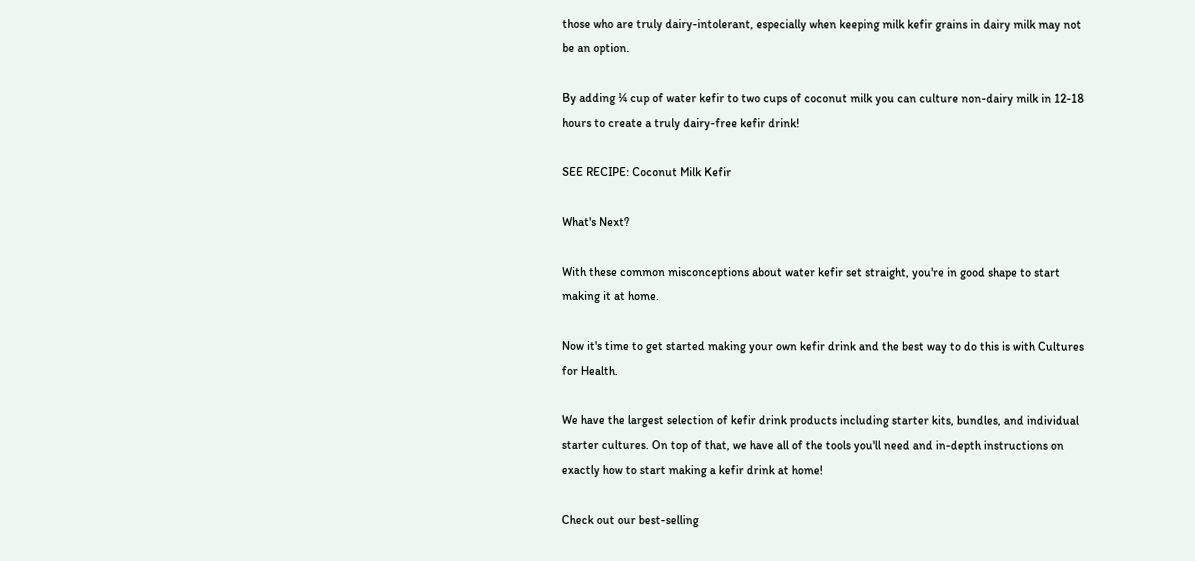those who are truly dairy-intolerant, especially when keeping milk kefir grains in dairy milk may not be an option.

By adding ¼ cup of water kefir to two cups of coconut milk you can culture non-dairy milk in 12-18 hours to create a truly dairy-free kefir drink!

SEE RECIPE: Coconut Milk Kefir

What's Next?

With these common misconceptions about water kefir set straight, you're in good shape to start making it at home.

Now it's time to get started making your own kefir drink and the best way to do this is with Cultures for Health.

We have the largest selection of kefir drink products including starter kits, bundles, and individual starter cultures. On top of that, we have all of the tools you'll need and in-depth instructions on exactly how to start making a kefir drink at home!

Check out our best-selling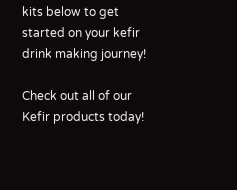kits below to get started on your kefir drink making journey!

Check out all of our Kefir products today!